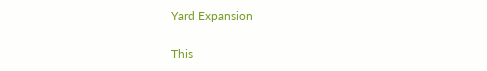Yard Expansion

This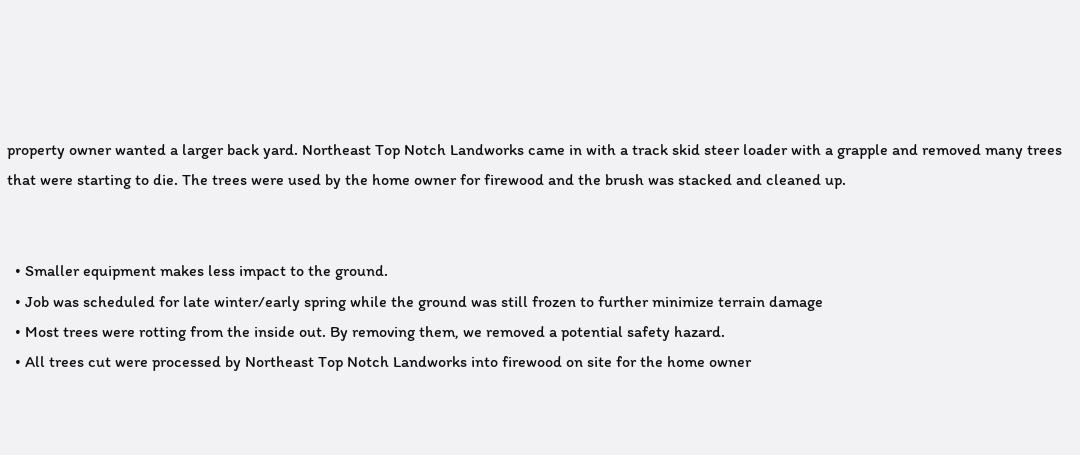property owner wanted a larger back yard. Northeast Top Notch Landworks came in with a track skid steer loader with a grapple and removed many trees that were starting to die. The trees were used by the home owner for firewood and the brush was stacked and cleaned up.


  • Smaller equipment makes less impact to the ground.
  • Job was scheduled for late winter/early spring while the ground was still frozen to further minimize terrain damage
  • Most trees were rotting from the inside out. By removing them, we removed a potential safety hazard.
  • All trees cut were processed by Northeast Top Notch Landworks into firewood on site for the home owner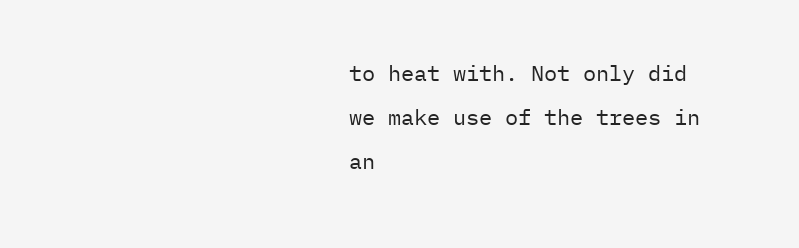to heat with. Not only did we make use of the trees in an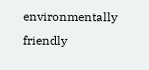environmentally friendly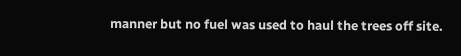manner but no fuel was used to haul the trees off site.